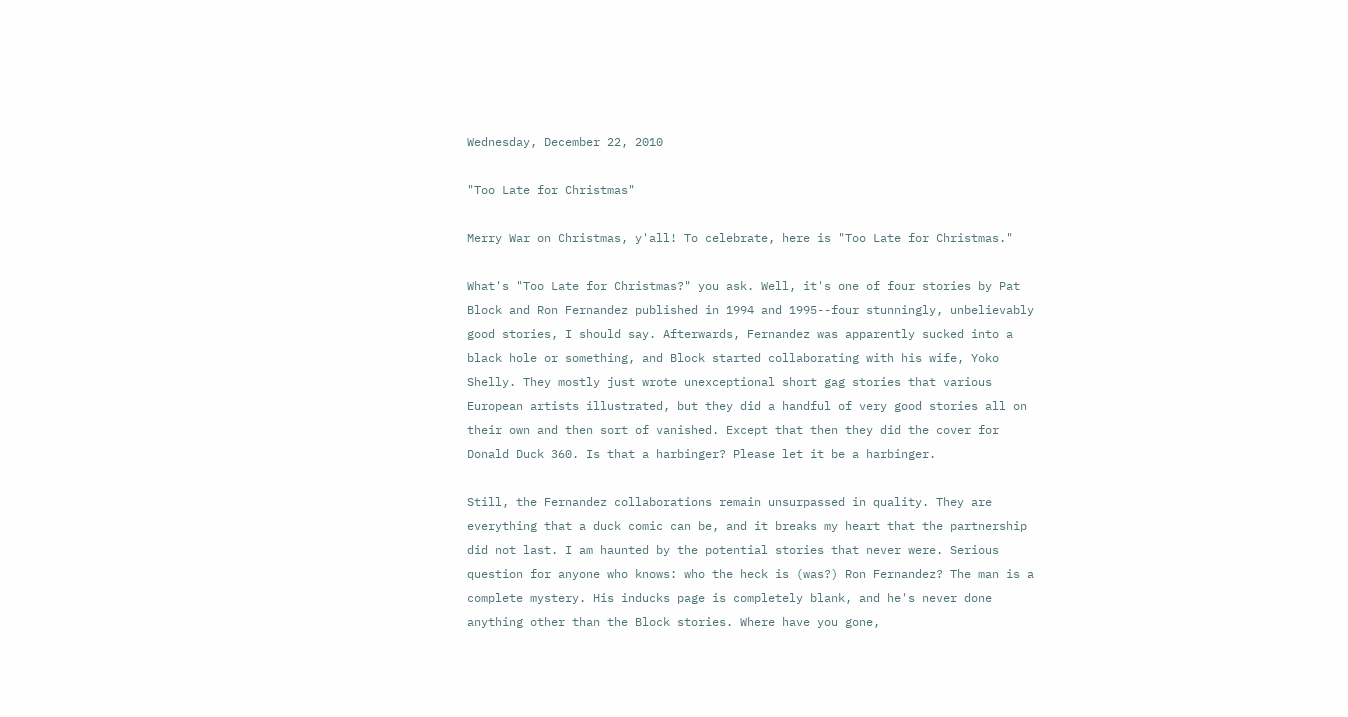Wednesday, December 22, 2010

"Too Late for Christmas"

Merry War on Christmas, y'all! To celebrate, here is "Too Late for Christmas."

What's "Too Late for Christmas?" you ask. Well, it's one of four stories by Pat Block and Ron Fernandez published in 1994 and 1995--four stunningly, unbelievably good stories, I should say. Afterwards, Fernandez was apparently sucked into a black hole or something, and Block started collaborating with his wife, Yoko Shelly. They mostly just wrote unexceptional short gag stories that various European artists illustrated, but they did a handful of very good stories all on their own and then sort of vanished. Except that then they did the cover for Donald Duck 360. Is that a harbinger? Please let it be a harbinger.

Still, the Fernandez collaborations remain unsurpassed in quality. They are everything that a duck comic can be, and it breaks my heart that the partnership did not last. I am haunted by the potential stories that never were. Serious question for anyone who knows: who the heck is (was?) Ron Fernandez? The man is a complete mystery. His inducks page is completely blank, and he's never done anything other than the Block stories. Where have you gone,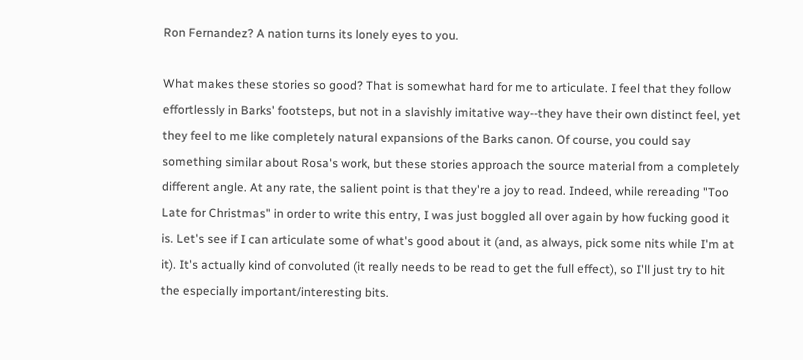Ron Fernandez? A nation turns its lonely eyes to you.

What makes these stories so good? That is somewhat hard for me to articulate. I feel that they follow effortlessly in Barks' footsteps, but not in a slavishly imitative way--they have their own distinct feel, yet they feel to me like completely natural expansions of the Barks canon. Of course, you could say something similar about Rosa's work, but these stories approach the source material from a completely different angle. At any rate, the salient point is that they're a joy to read. Indeed, while rereading "Too Late for Christmas" in order to write this entry, I was just boggled all over again by how fucking good it is. Let's see if I can articulate some of what's good about it (and, as always, pick some nits while I'm at it). It's actually kind of convoluted (it really needs to be read to get the full effect), so I'll just try to hit the especially important/interesting bits.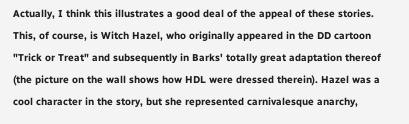Actually, I think this illustrates a good deal of the appeal of these stories. This, of course, is Witch Hazel, who originally appeared in the DD cartoon "Trick or Treat" and subsequently in Barks' totally great adaptation thereof (the picture on the wall shows how HDL were dressed therein). Hazel was a cool character in the story, but she represented carnivalesque anarchy,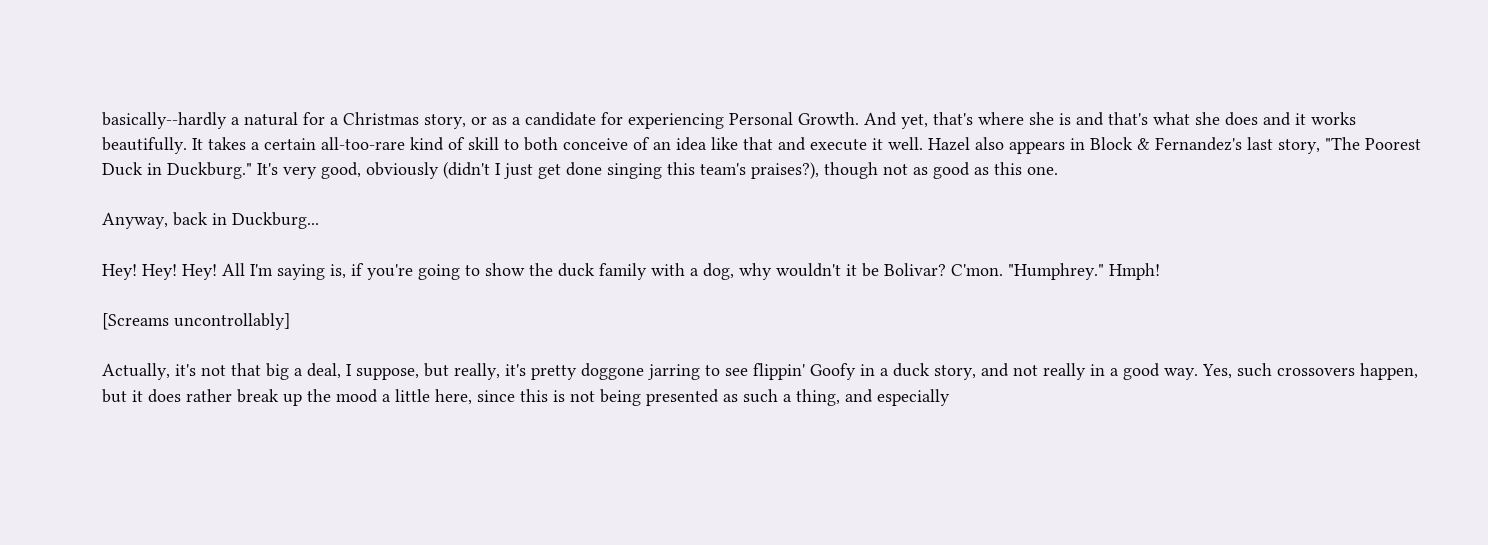basically--hardly a natural for a Christmas story, or as a candidate for experiencing Personal Growth. And yet, that's where she is and that's what she does and it works beautifully. It takes a certain all-too-rare kind of skill to both conceive of an idea like that and execute it well. Hazel also appears in Block & Fernandez's last story, "The Poorest Duck in Duckburg." It's very good, obviously (didn't I just get done singing this team's praises?), though not as good as this one.

Anyway, back in Duckburg...

Hey! Hey! Hey! All I'm saying is, if you're going to show the duck family with a dog, why wouldn't it be Bolivar? C'mon. "Humphrey." Hmph!

[Screams uncontrollably]

Actually, it's not that big a deal, I suppose, but really, it's pretty doggone jarring to see flippin' Goofy in a duck story, and not really in a good way. Yes, such crossovers happen, but it does rather break up the mood a little here, since this is not being presented as such a thing, and especially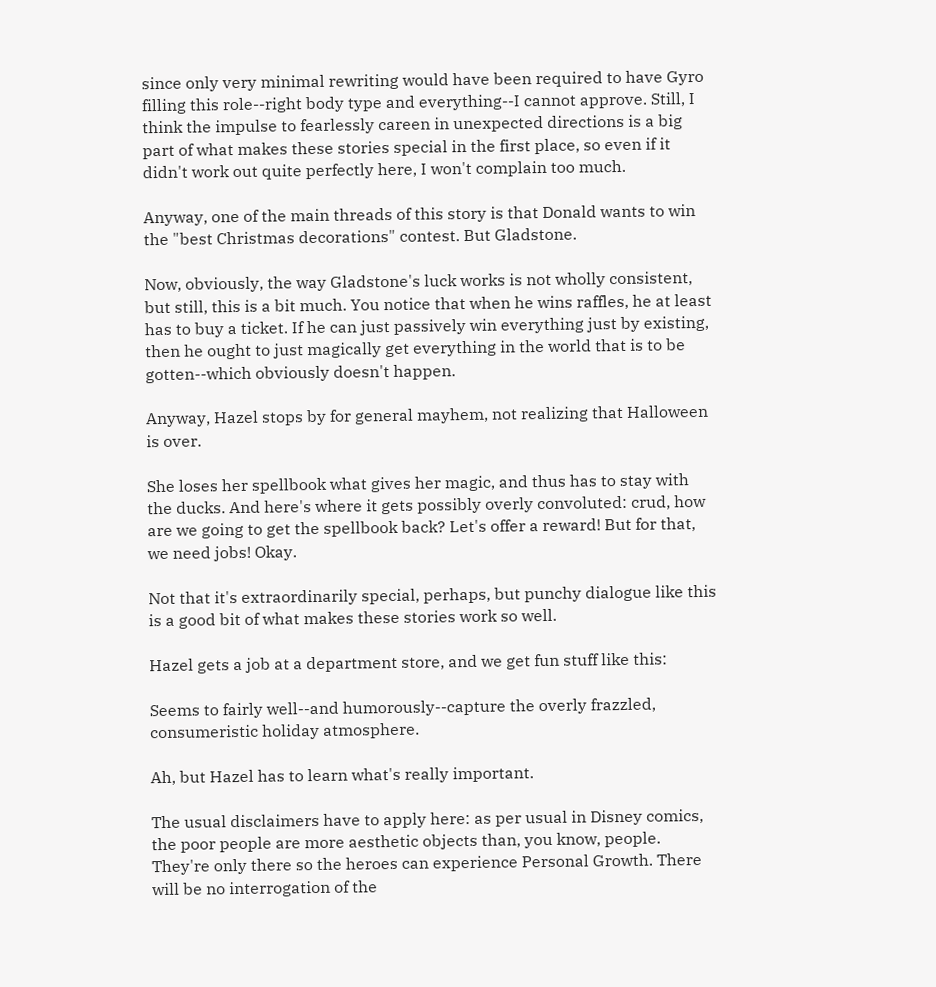since only very minimal rewriting would have been required to have Gyro filling this role--right body type and everything--I cannot approve. Still, I think the impulse to fearlessly careen in unexpected directions is a big part of what makes these stories special in the first place, so even if it didn't work out quite perfectly here, I won't complain too much.

Anyway, one of the main threads of this story is that Donald wants to win the "best Christmas decorations" contest. But Gladstone.

Now, obviously, the way Gladstone's luck works is not wholly consistent, but still, this is a bit much. You notice that when he wins raffles, he at least has to buy a ticket. If he can just passively win everything just by existing, then he ought to just magically get everything in the world that is to be gotten--which obviously doesn't happen.

Anyway, Hazel stops by for general mayhem, not realizing that Halloween is over.

She loses her spellbook what gives her magic, and thus has to stay with the ducks. And here's where it gets possibly overly convoluted: crud, how are we going to get the spellbook back? Let's offer a reward! But for that, we need jobs! Okay.

Not that it's extraordinarily special, perhaps, but punchy dialogue like this is a good bit of what makes these stories work so well.

Hazel gets a job at a department store, and we get fun stuff like this:

Seems to fairly well--and humorously--capture the overly frazzled, consumeristic holiday atmosphere.

Ah, but Hazel has to learn what's really important.

The usual disclaimers have to apply here: as per usual in Disney comics, the poor people are more aesthetic objects than, you know, people. They're only there so the heroes can experience Personal Growth. There will be no interrogation of the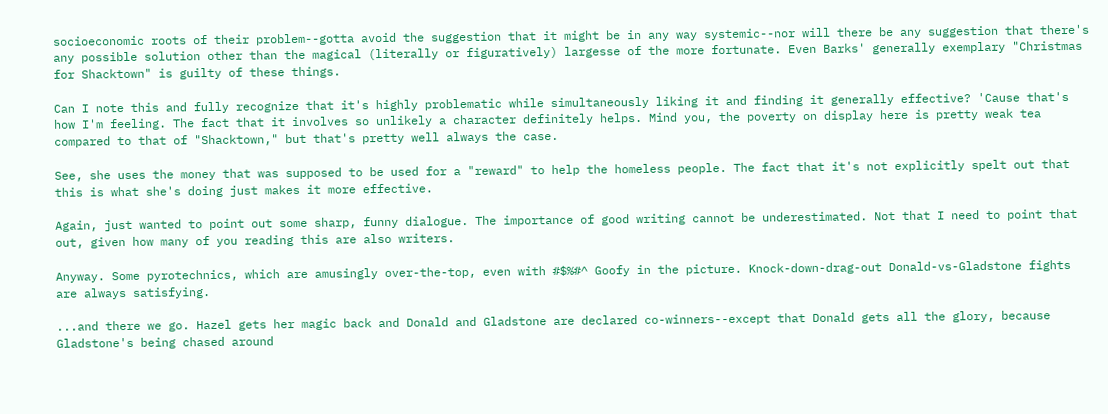socioeconomic roots of their problem--gotta avoid the suggestion that it might be in any way systemic--nor will there be any suggestion that there's any possible solution other than the magical (literally or figuratively) largesse of the more fortunate. Even Barks' generally exemplary "Christmas for Shacktown" is guilty of these things.

Can I note this and fully recognize that it's highly problematic while simultaneously liking it and finding it generally effective? 'Cause that's how I'm feeling. The fact that it involves so unlikely a character definitely helps. Mind you, the poverty on display here is pretty weak tea compared to that of "Shacktown," but that's pretty well always the case.

See, she uses the money that was supposed to be used for a "reward" to help the homeless people. The fact that it's not explicitly spelt out that this is what she's doing just makes it more effective.

Again, just wanted to point out some sharp, funny dialogue. The importance of good writing cannot be underestimated. Not that I need to point that out, given how many of you reading this are also writers.

Anyway. Some pyrotechnics, which are amusingly over-the-top, even with #$%#^ Goofy in the picture. Knock-down-drag-out Donald-vs-Gladstone fights are always satisfying.

...and there we go. Hazel gets her magic back and Donald and Gladstone are declared co-winners--except that Donald gets all the glory, because Gladstone's being chased around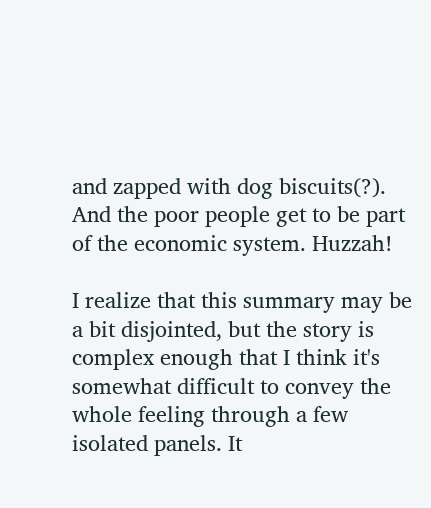and zapped with dog biscuits(?). And the poor people get to be part of the economic system. Huzzah!

I realize that this summary may be a bit disjointed, but the story is complex enough that I think it's somewhat difficult to convey the whole feeling through a few isolated panels. It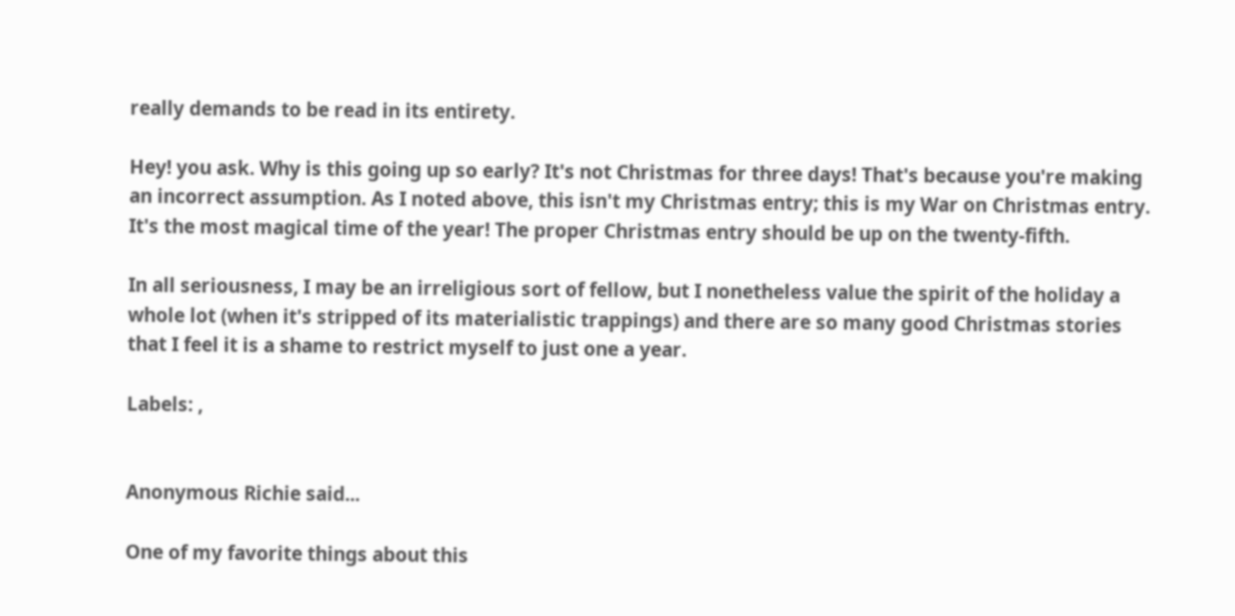really demands to be read in its entirety.

Hey! you ask. Why is this going up so early? It's not Christmas for three days! That's because you're making an incorrect assumption. As I noted above, this isn't my Christmas entry; this is my War on Christmas entry. It's the most magical time of the year! The proper Christmas entry should be up on the twenty-fifth.

In all seriousness, I may be an irreligious sort of fellow, but I nonetheless value the spirit of the holiday a whole lot (when it's stripped of its materialistic trappings) and there are so many good Christmas stories that I feel it is a shame to restrict myself to just one a year.

Labels: ,


Anonymous Richie said...

One of my favorite things about this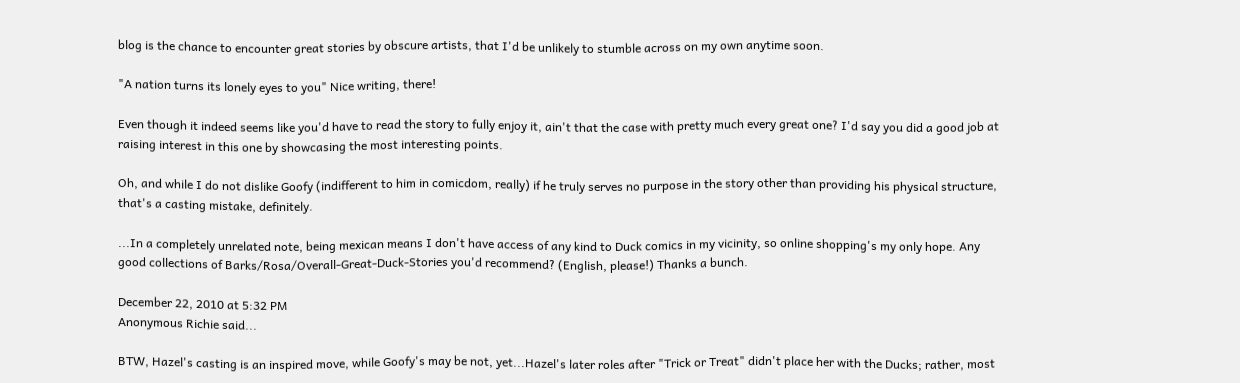blog is the chance to encounter great stories by obscure artists, that I'd be unlikely to stumble across on my own anytime soon.

"A nation turns its lonely eyes to you" Nice writing, there!

Even though it indeed seems like you'd have to read the story to fully enjoy it, ain't that the case with pretty much every great one? I'd say you did a good job at raising interest in this one by showcasing the most interesting points.

Oh, and while I do not dislike Goofy (indifferent to him in comicdom, really) if he truly serves no purpose in the story other than providing his physical structure, that's a casting mistake, definitely.

...In a completely unrelated note, being mexican means I don't have access of any kind to Duck comics in my vicinity, so online shopping's my only hope. Any good collections of Barks/Rosa/Overall-Great-Duck-Stories you'd recommend? (English, please!) Thanks a bunch.

December 22, 2010 at 5:32 PM
Anonymous Richie said...

BTW, Hazel's casting is an inspired move, while Goofy's may be not, yet...Hazel's later roles after "Trick or Treat" didn't place her with the Ducks; rather, most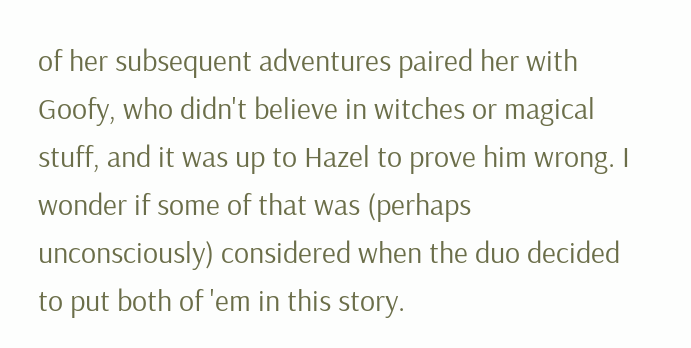of her subsequent adventures paired her with Goofy, who didn't believe in witches or magical stuff, and it was up to Hazel to prove him wrong. I wonder if some of that was (perhaps unconsciously) considered when the duo decided to put both of 'em in this story.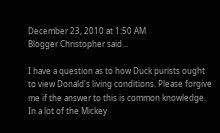December 23, 2010 at 1:50 AM
Blogger Christopher said...

I have a question as to how Duck purists ought to view Donald's living conditions. Please forgive me if the answer to this is common knowledge. In a lot of the Mickey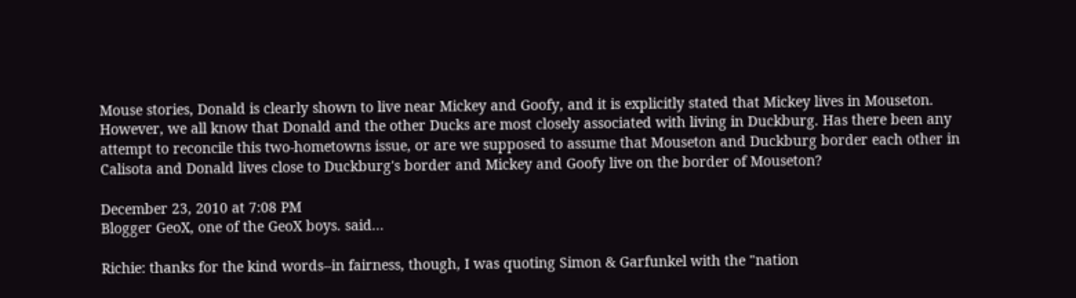Mouse stories, Donald is clearly shown to live near Mickey and Goofy, and it is explicitly stated that Mickey lives in Mouseton. However, we all know that Donald and the other Ducks are most closely associated with living in Duckburg. Has there been any attempt to reconcile this two-hometowns issue, or are we supposed to assume that Mouseton and Duckburg border each other in Calisota and Donald lives close to Duckburg's border and Mickey and Goofy live on the border of Mouseton?

December 23, 2010 at 7:08 PM
Blogger GeoX, one of the GeoX boys. said...

Richie: thanks for the kind words--in fairness, though, I was quoting Simon & Garfunkel with the "nation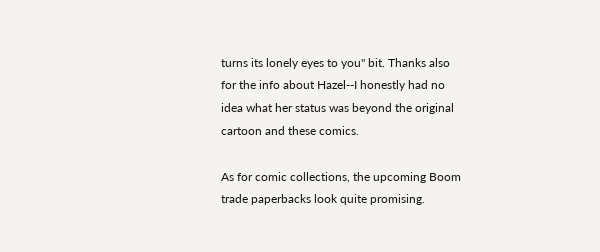turns its lonely eyes to you" bit. Thanks also for the info about Hazel--I honestly had no idea what her status was beyond the original cartoon and these comics.

As for comic collections, the upcoming Boom trade paperbacks look quite promising.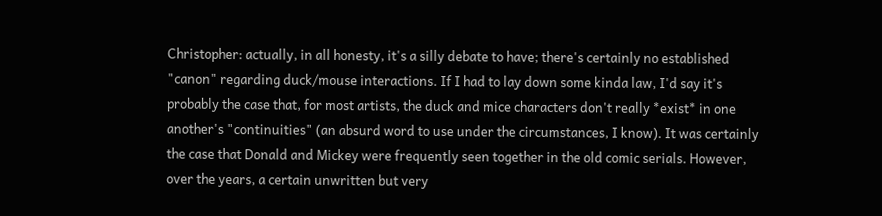Christopher: actually, in all honesty, it's a silly debate to have; there's certainly no established "canon" regarding duck/mouse interactions. If I had to lay down some kinda law, I'd say it's probably the case that, for most artists, the duck and mice characters don't really *exist* in one another's "continuities" (an absurd word to use under the circumstances, I know). It was certainly the case that Donald and Mickey were frequently seen together in the old comic serials. However, over the years, a certain unwritten but very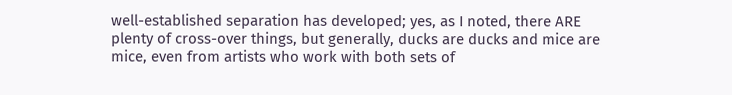well-established separation has developed; yes, as I noted, there ARE plenty of cross-over things, but generally, ducks are ducks and mice are mice, even from artists who work with both sets of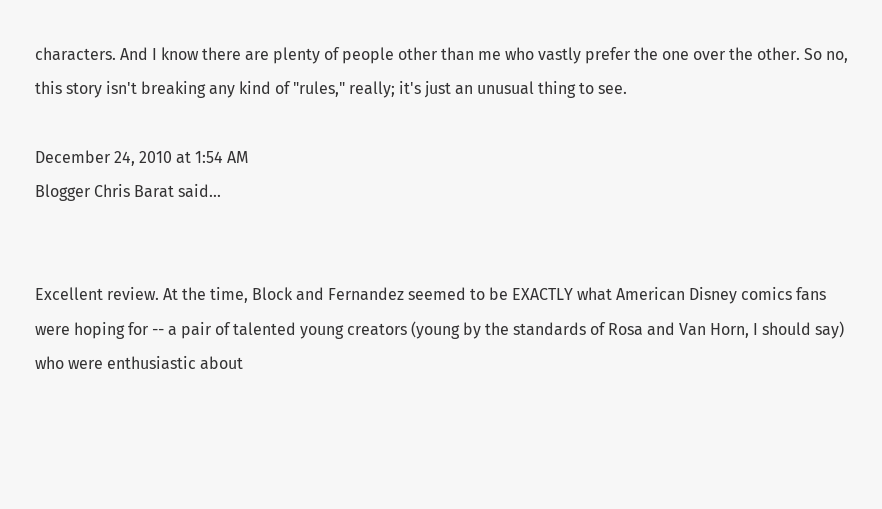characters. And I know there are plenty of people other than me who vastly prefer the one over the other. So no, this story isn't breaking any kind of "rules," really; it's just an unusual thing to see.

December 24, 2010 at 1:54 AM
Blogger Chris Barat said...


Excellent review. At the time, Block and Fernandez seemed to be EXACTLY what American Disney comics fans were hoping for -- a pair of talented young creators (young by the standards of Rosa and Van Horn, I should say) who were enthusiastic about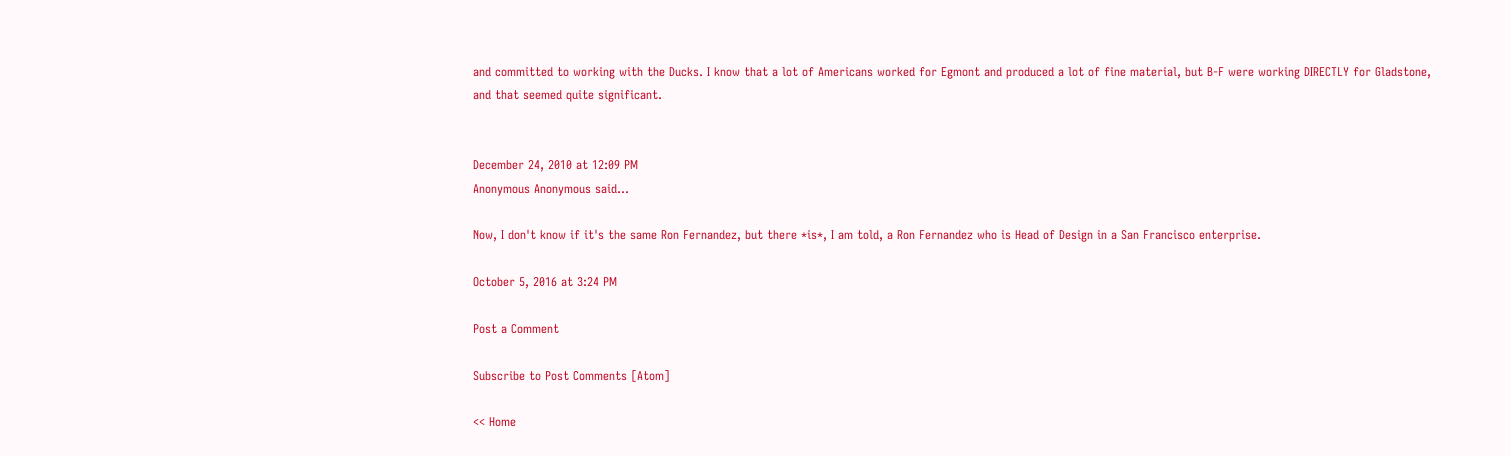and committed to working with the Ducks. I know that a lot of Americans worked for Egmont and produced a lot of fine material, but B-F were working DIRECTLY for Gladstone, and that seemed quite significant.


December 24, 2010 at 12:09 PM
Anonymous Anonymous said...

Now, I don't know if it's the same Ron Fernandez, but there *is*, I am told, a Ron Fernandez who is Head of Design in a San Francisco enterprise.

October 5, 2016 at 3:24 PM

Post a Comment

Subscribe to Post Comments [Atom]

<< Home